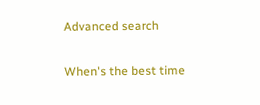Advanced search

When's the best time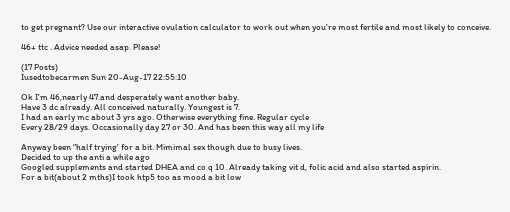to get pregnant? Use our interactive ovulation calculator to work out when you're most fertile and most likely to conceive.

46+ ttc . Advice needed asap. Please!

(17 Posts)
Iusedtobecarmen Sun 20-Aug-17 22:55:10

Ok I'm 46,nearly 47.and desperately want another baby.
Have 3 dc already. All conceived naturally. Youngest is 7.
I had an early mc about 3 yrs ago. Otherwise everything fine. Regular cycle
Every 28/29 days. Occasionally day 27 or 30. And has been this way all my life

Anyway been "half trying' for a bit. Mimimal sex though due to busy lives.
Decided to up the anti a while ago
Googled supplements and started DHEA and co q 10. Already taking vit d, folic acid and also started aspirin.
For a bit(about 2 mths)I took htp5 too as mood a bit low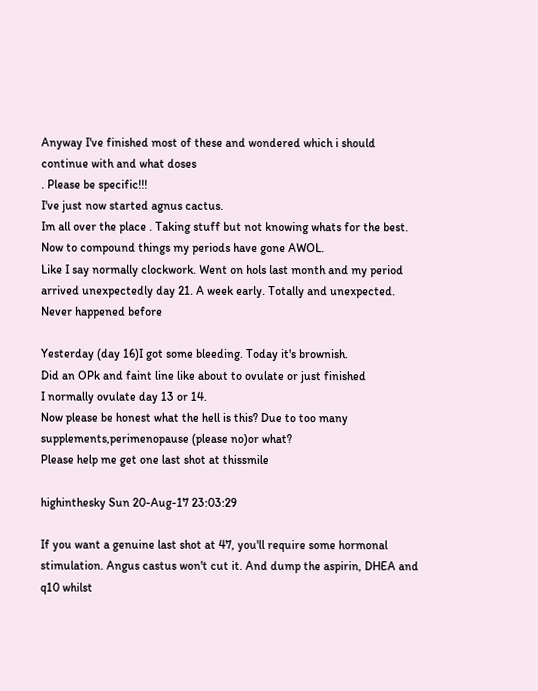Anyway I've finished most of these and wondered which i should continue with and what doses
. Please be specific!!!
I've just now started agnus cactus.
Im all over the place . Taking stuff but not knowing whats for the best.
Now to compound things my periods have gone AWOL.
Like I say normally clockwork. Went on hols last month and my period arrived unexpectedly day 21. A week early. Totally and unexpected. Never happened before

Yesterday (day 16)I got some bleeding. Today it's brownish.
Did an OPk and faint line like about to ovulate or just finished
I normally ovulate day 13 or 14.
Now please be honest what the hell is this? Due to too many supplements,perimenopause (please no)or what?
Please help me get one last shot at thissmile

highinthesky Sun 20-Aug-17 23:03:29

If you want a genuine last shot at 47, you'll require some hormonal stimulation. Angus castus won't cut it. And dump the aspirin, DHEA and q10 whilst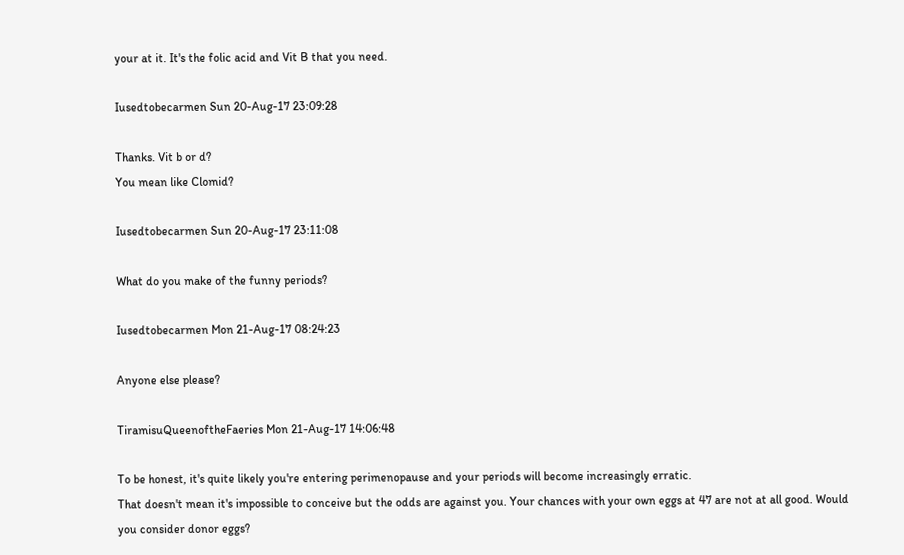your at it. It's the folic acid and Vit B that you need.

Iusedtobecarmen Sun 20-Aug-17 23:09:28

Thanks. Vit b or d?
You mean like Clomid?

Iusedtobecarmen Sun 20-Aug-17 23:11:08

What do you make of the funny periods?

Iusedtobecarmen Mon 21-Aug-17 08:24:23

Anyone else please?

TiramisuQueenoftheFaeries Mon 21-Aug-17 14:06:48

To be honest, it's quite likely you're entering perimenopause and your periods will become increasingly erratic.
That doesn't mean it's impossible to conceive but the odds are against you. Your chances with your own eggs at 47 are not at all good. Would you consider donor eggs?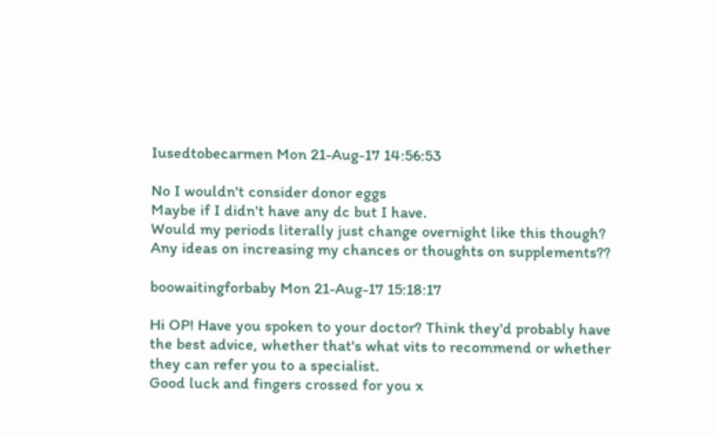Iusedtobecarmen Mon 21-Aug-17 14:56:53

No I wouldn't consider donor eggs
Maybe if I didn't have any dc but I have.
Would my periods literally just change overnight like this though?
Any ideas on increasing my chances or thoughts on supplements??

boowaitingforbaby Mon 21-Aug-17 15:18:17

Hi OP! Have you spoken to your doctor? Think they'd probably have the best advice, whether that's what vits to recommend or whether they can refer you to a specialist.
Good luck and fingers crossed for you x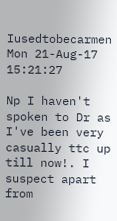Iusedtobecarmen Mon 21-Aug-17 15:21:27

Np I haven't spoken to Dr as I've been very casually ttc up till now!. I suspect apart from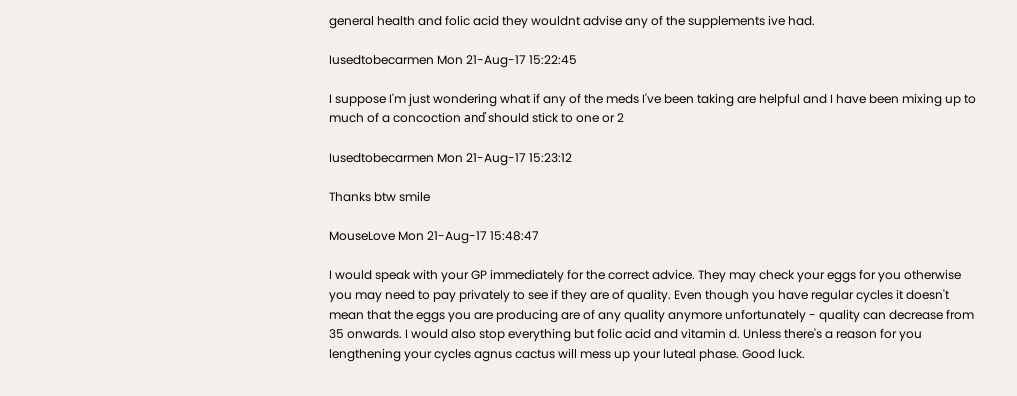general health and folic acid they wouldnt advise any of the supplements ive had.

Iusedtobecarmen Mon 21-Aug-17 15:22:45

I suppose I'm just wondering what if any of the meds I've been taking are helpful and I have been mixing up to much of a concoction anď should stick to one or 2

Iusedtobecarmen Mon 21-Aug-17 15:23:12

Thanks btw smile

MouseLove Mon 21-Aug-17 15:48:47

I would speak with your GP immediately for the correct advice. They may check your eggs for you otherwise you may need to pay privately to see if they are of quality. Even though you have regular cycles it doesn't mean that the eggs you are producing are of any quality anymore unfortunately - quality can decrease from 35 onwards. I would also stop everything but folic acid and vitamin d. Unless there's a reason for you lengthening your cycles agnus cactus will mess up your luteal phase. Good luck.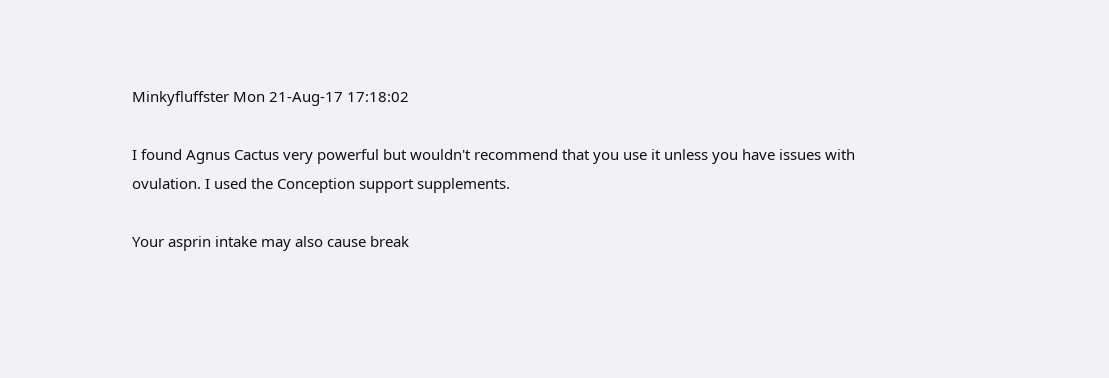Minkyfluffster Mon 21-Aug-17 17:18:02

I found Agnus Cactus very powerful but wouldn't recommend that you use it unless you have issues with ovulation. I used the Conception support supplements.

Your asprin intake may also cause break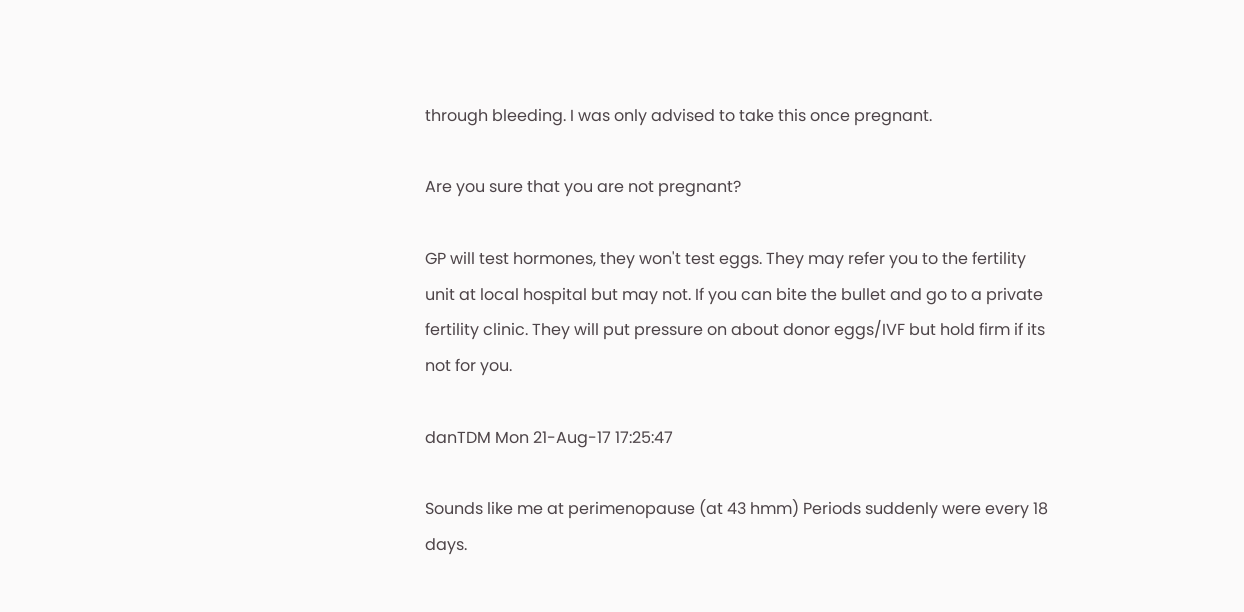through bleeding. I was only advised to take this once pregnant.

Are you sure that you are not pregnant?

GP will test hormones, they won't test eggs. They may refer you to the fertility unit at local hospital but may not. If you can bite the bullet and go to a private fertility clinic. They will put pressure on about donor eggs/IVF but hold firm if its not for you.

danTDM Mon 21-Aug-17 17:25:47

Sounds like me at perimenopause (at 43 hmm) Periods suddenly were every 18 days.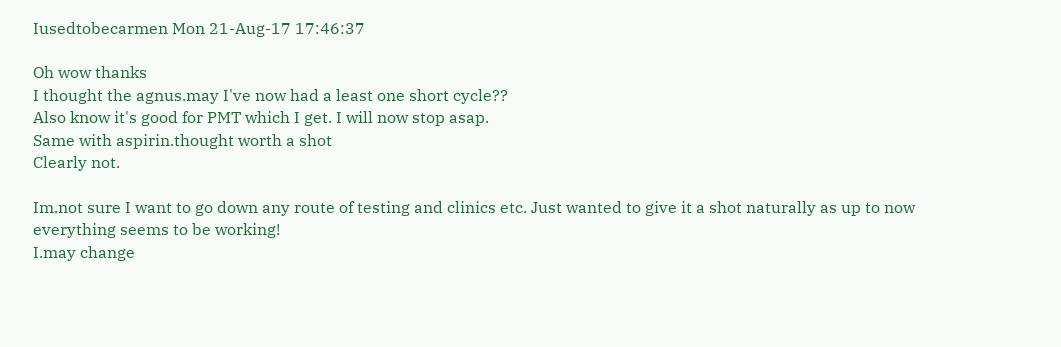Iusedtobecarmen Mon 21-Aug-17 17:46:37

Oh wow thanks
I thought the agnus.may I've now had a least one short cycle??
Also know it's good for PMT which I get. I will now stop asap.
Same with aspirin.thought worth a shot
Clearly not.

Im.not sure I want to go down any route of testing and clinics etc. Just wanted to give it a shot naturally as up to now everything seems to be working!
I.may change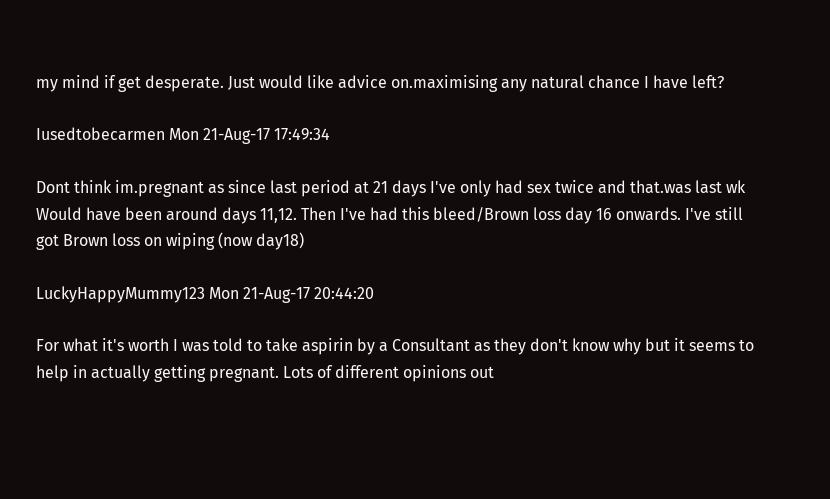my mind if get desperate. Just would like advice on.maximising any natural chance I have left?

Iusedtobecarmen Mon 21-Aug-17 17:49:34

Dont think im.pregnant as since last period at 21 days I've only had sex twice and that.was last wk
Would have been around days 11,12. Then I've had this bleed/Brown loss day 16 onwards. I've still got Brown loss on wiping (now day18)

LuckyHappyMummy123 Mon 21-Aug-17 20:44:20

For what it's worth I was told to take aspirin by a Consultant as they don't know why but it seems to help in actually getting pregnant. Lots of different opinions out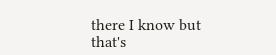there I know but that's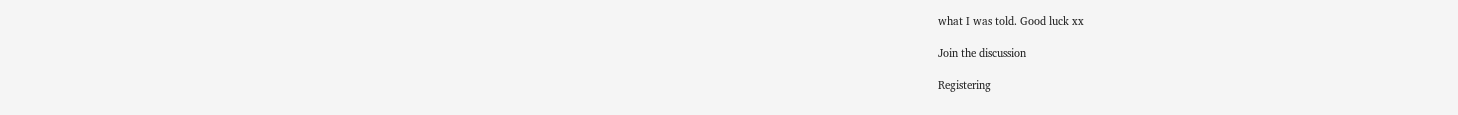what I was told. Good luck xx

Join the discussion

Registering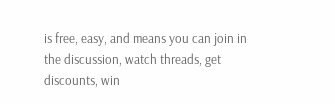is free, easy, and means you can join in the discussion, watch threads, get discounts, win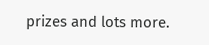prizes and lots more.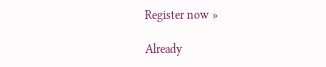Register now »

Already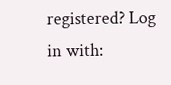registered? Log in with: